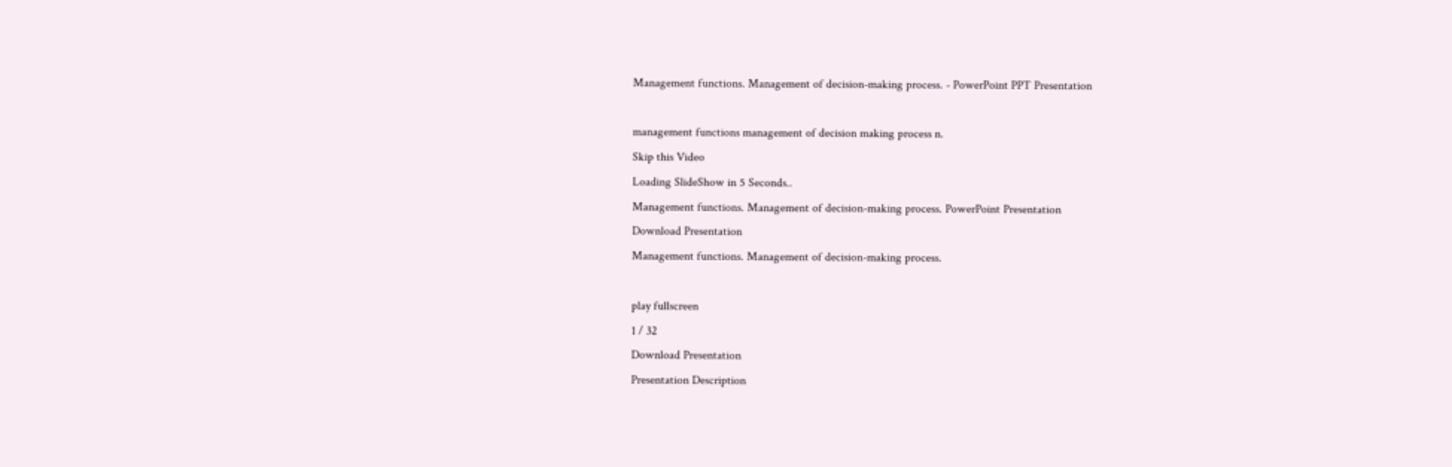Management functions. Management of decision-making process. - PowerPoint PPT Presentation

management functions management of decision making process n.
Skip this Video
Loading SlideShow in 5 Seconds..
Management functions. Management of decision-making process. PowerPoint Presentation
Download Presentation
Management functions. Management of decision-making process.

play fullscreen
1 / 32
Download Presentation
Presentation Description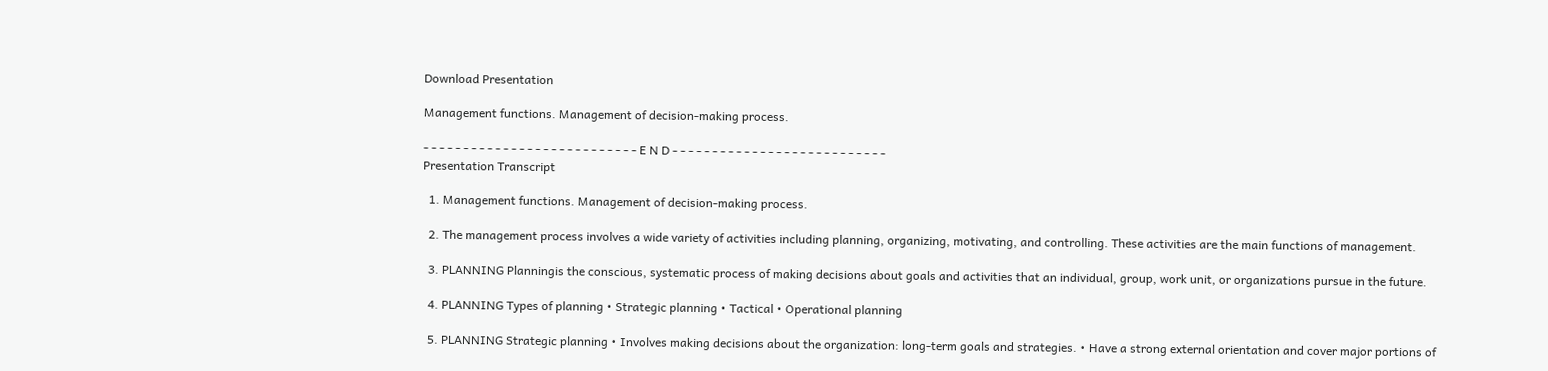Download Presentation

Management functions. Management of decision-making process.

- - - - - - - - - - - - - - - - - - - - - - - - - - - E N D - - - - - - - - - - - - - - - - - - - - - - - - - - -
Presentation Transcript

  1. Management functions. Management of decision-making process.

  2. The management process involves a wide variety of activities including planning, organizing, motivating, and controlling. These activities are the main functions of management.

  3. PLANNING Planningis the conscious, systematic process of making decisions about goals and activities that an individual, group, work unit, or organizations pursue in the future.

  4. PLANNING Types of planning • Strategic planning • Tactical • Operational planning

  5. PLANNING Strategic planning • Involves making decisions about the organization: long-term goals and strategies. • Have a strong external orientation and cover major portions of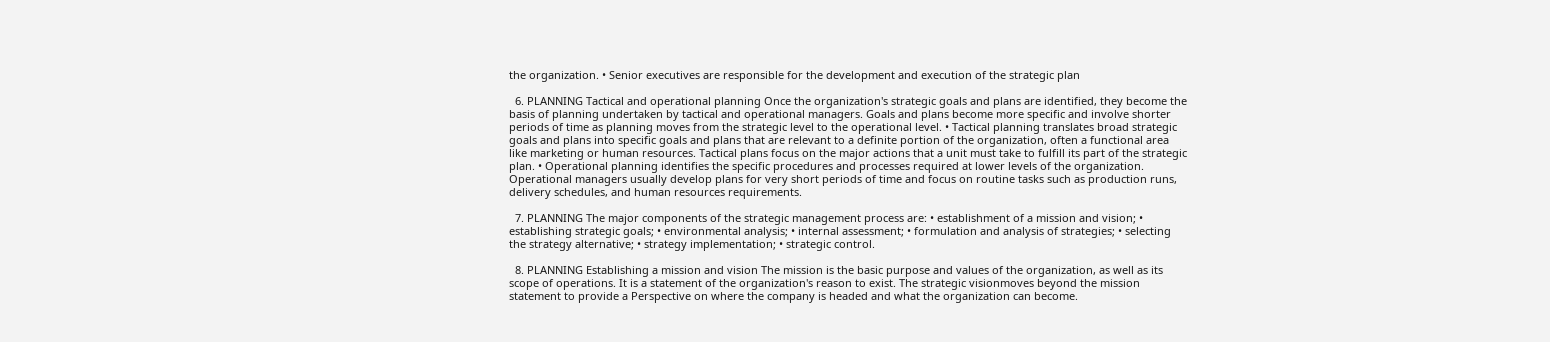the organization. • Senior executives are responsible for the development and execution of the strategic plan

  6. PLANNING Tactical and operational planning Once the organization's strategic goals and plans are identified, they become the basis of planning undertaken by tactical and operational managers. Goals and plans become more specific and involve shorter periods of time as planning moves from the strategic level to the operational level. • Tactical planning translates broad strategic goals and plans into specific goals and plans that are relevant to a definite portion of the organization, often a functional area like marketing or human resources. Tactical plans focus on the major actions that a unit must take to fulfill its part of the strategic plan. • Operational planning identifies the specific procedures and processes required at lower levels of the organization. Operational managers usually develop plans for very short periods of time and focus on routine tasks such as production runs, delivery schedules, and human resources requirements.

  7. PLANNING The major components of the strategic management process are: • establishment of a mission and vision; • establishing strategic goals; • environmental analysis; • internal assessment; • formulation and analysis of strategies; • selecting the strategy alternative; • strategy implementation; • strategic control.

  8. PLANNING Establishing a mission and vision The mission is the basic purpose and values of the organization, as well as its scope of operations. It is a statement of the organization's reason to exist. The strategic visionmoves beyond the mission statement to provide a Perspective on where the company is headed and what the organization can become.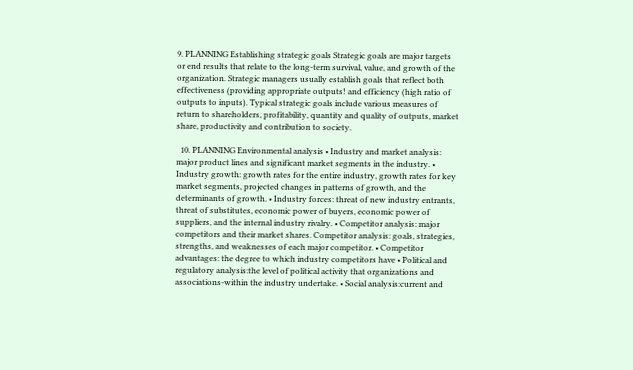9. PLANNING Establishing strategic goals Strategic goals are major targets or end results that relate to the long-term survival, value, and growth of the organization. Strategic managers usually establish goals that reflect both effectiveness (providing appropriate outputs! and efficiency (high ratio of outputs to inputs). Typical strategic goals include various measures of return to shareholders, profitability, quantity and quality of outputs, market share, productivity and contribution to society.

  10. PLANNING Environmental analysis • Industry and market analysis: major product lines and significant market segments in the industry. • Industry growth: growth rates for the entire industry, growth rates for key market segments, projected changes in patterns of growth, and the determinants of growth. • Industry forces: threat of new industry entrants, threat of substitutes, economic power of buyers, economic power of suppliers, and the internal industry rivalry. • Competitor analysis: major competitors and their market shares. Competitor analysis: goals, strategies, strengths, and weaknesses of each major competitor. • Competitor advantages: the degree to which industry competitors have • Political and regulatory analysis:the level of political activity that organizations and associations-within the industry undertake. • Social analysis:current and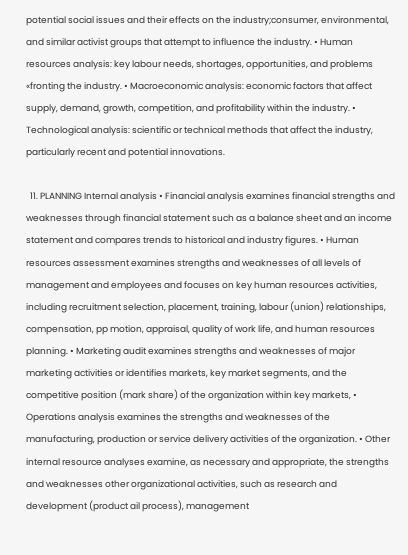potential social issues and their effects on the industry;consumer, environmental, and similar activist groups that attempt to influence the industry. • Human resources analysis: key labour needs, shortages, opportunities, and problems «fronting the industry. • Macroeconomic analysis: economic factors that affect supply, demand, growth, competition, and profitability within the industry. • Technological analysis: scientific or technical methods that affect the industry, particularly recent and potential innovations.

  11. PLANNING Internal analysis • Financial analysis examines financial strengths and weaknesses through financial statement such as a balance sheet and an income statement and compares trends to historical and industry figures. • Human resources assessment examines strengths and weaknesses of all levels of management and employees and focuses on key human resources activities, including recruitment selection, placement, training, labour (union) relationships, compensation, pp motion, appraisal, quality of work life, and human resources planning. • Marketing audit examines strengths and weaknesses of major marketing activities or identifies markets, key market segments, and the competitive position (mark share) of the organization within key markets, • Operations analysis examines the strengths and weaknesses of the manufacturing, production or service delivery activities of the organization. • Other internal resource analyses examine, as necessary and appropriate, the strengths and weaknesses other organizational activities, such as research and development (product ail process), management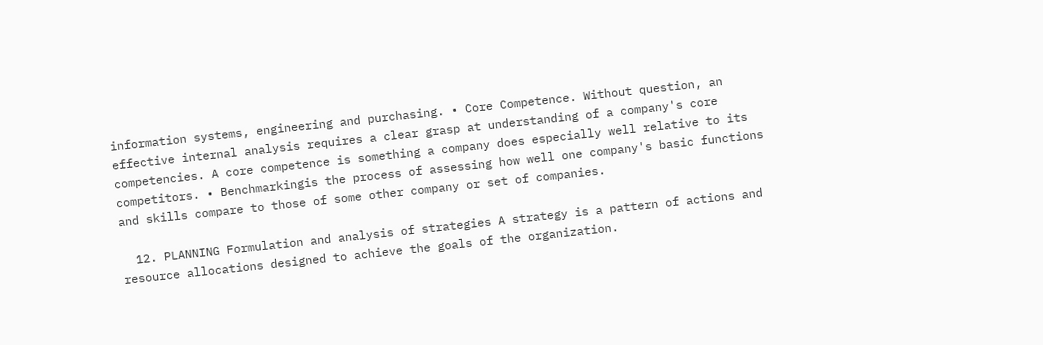information systems, engineering and purchasing. • Core Competence. Without question, an effective internal analysis requires a clear grasp at understanding of a company's core competencies. A core competence is something a company does especially well relative to its competitors. • Benchmarkingis the process of assessing how well one company's basic functions and skills compare to those of some other company or set of companies.

  12. PLANNING Formulation and analysis of strategies A strategy is a pattern of actions and resource allocations designed to achieve the goals of the organization.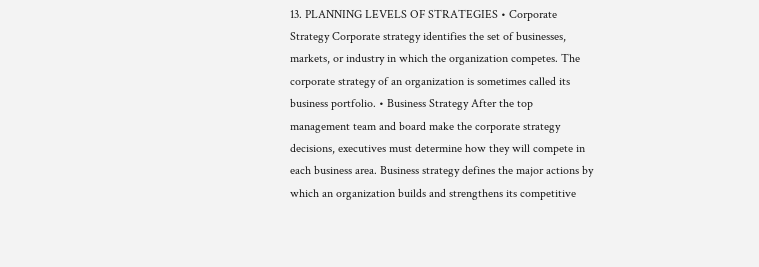13. PLANNING LEVELS OF STRATEGIES • Corporate Strategy Corporate strategy identifies the set of businesses, markets, or industry in which the organization competes. The corporate strategy of an organization is sometimes called its business portfolio. • Business Strategy After the top management team and board make the corporate strategy decisions, executives must determine how they will compete in each business area. Business strategy defines the major actions by which an organization builds and strengthens its competitive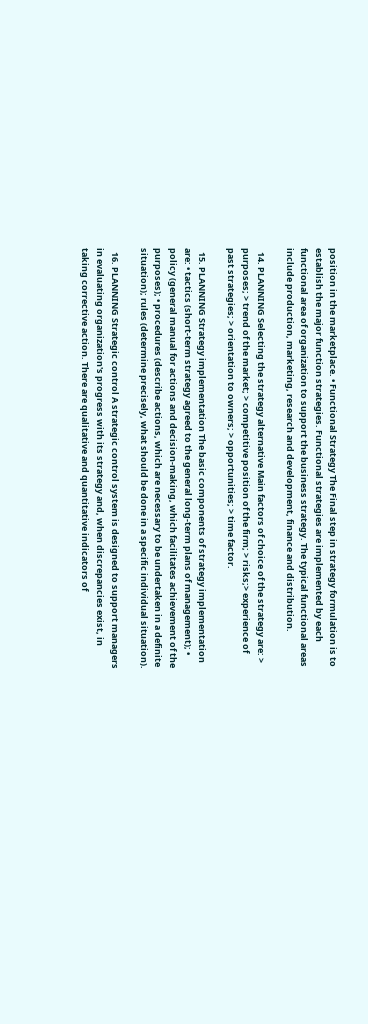position in the marketplace. • Functional Strategy The Final step in strategy formulation is to establish the major function strategies. Functional strategies are implemented by each functional area of organization to support the business strategy. The typical functional areas include production, marketing, research and development, finance and distribution.

  14. PLANNING Selecting the strategy alternative Main factors of choice of the strategy are: > purposes; > trend of the market; > competitive position of the firm; > risks;> experience of past strategies; > orientation to owners; > opportunities; > time factor.

  15. PLANNING Strategy implementation The basic components of strategy implementation are: • tactics (short-term strategy agreed to the general long-term plans of management); • policy (general manual for actions and decision-making, which facilitates achievement of the purposes); • procedures (describe actions, which are necessary to be undertaken in a definite situation); rules (determine precisely, what should be done in a specific individual situation).

  16. PLANNING Strategic control A strategic control system is designed to support managers in evaluating organization's progress with its strategy and, when discrepancies exist, in taking corrective action. There are qualitative and quantitative indicators of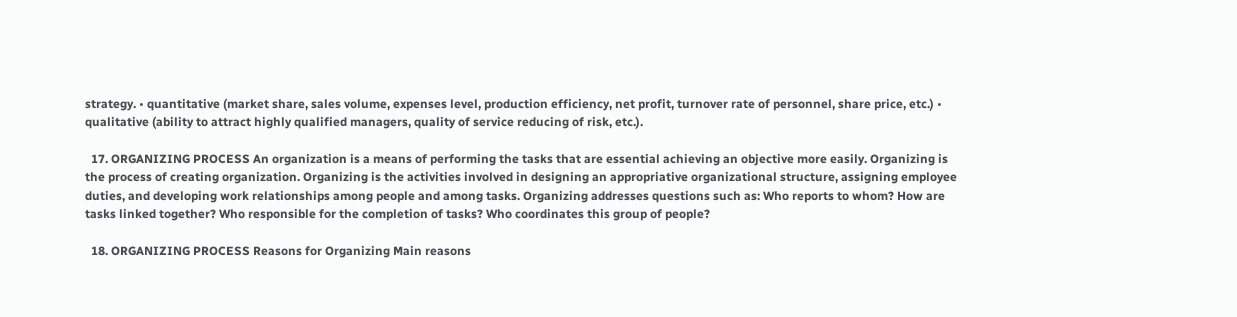strategy. • quantitative (market share, sales volume, expenses level, production efficiency, net profit, turnover rate of personnel, share price, etc.) • qualitative (ability to attract highly qualified managers, quality of service reducing of risk, etc.).

  17. ORGANIZING PROCESS An organization is a means of performing the tasks that are essential achieving an objective more easily. Organizing is the process of creating organization. Organizing is the activities involved in designing an appropriative organizational structure, assigning employee duties, and developing work relationships among people and among tasks. Organizing addresses questions such as: Who reports to whom? How are tasks linked together? Who responsible for the completion of tasks? Who coordinates this group of people?

  18. ORGANIZING PROCESS Reasons for Organizing Main reasons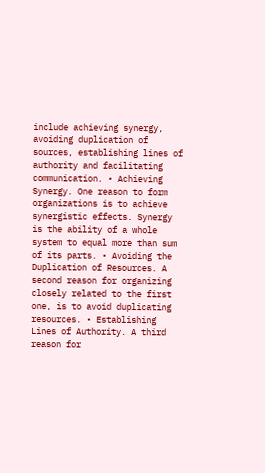include achieving synergy, avoiding duplication of sources, establishing lines of authority and facilitating communication. • Achieving Synergy. One reason to form organizations is to achieve synergistic effects. Synergy is the ability of a whole system to equal more than sum of its parts. • Avoiding the Duplication of Resources. A second reason for organizing closely related to the first one, is to avoid duplicating resources. • Establishing Lines of Authority. A third reason for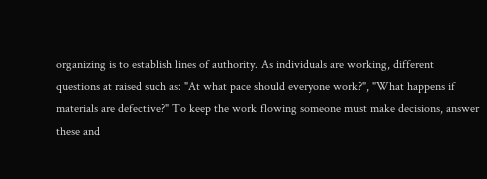organizing is to establish lines of authority. As individuals are working, different questions at raised such as: "At what pace should everyone work?", "What happens if materials are defective?" To keep the work flowing someone must make decisions, answer these and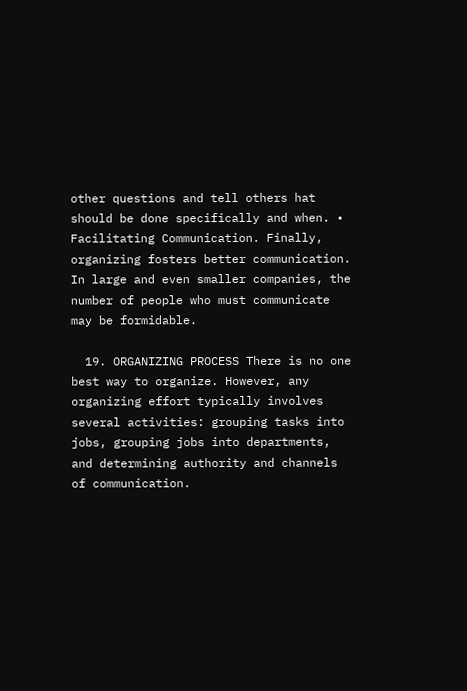other questions and tell others hat should be done specifically and when. • Facilitating Communication. Finally, organizing fosters better communication. In large and even smaller companies, the number of people who must communicate may be formidable.

  19. ORGANIZING PROCESS There is no one best way to organize. However, any organizing effort typically involves several activities: grouping tasks into jobs, grouping jobs into departments, and determining authority and channels of communication.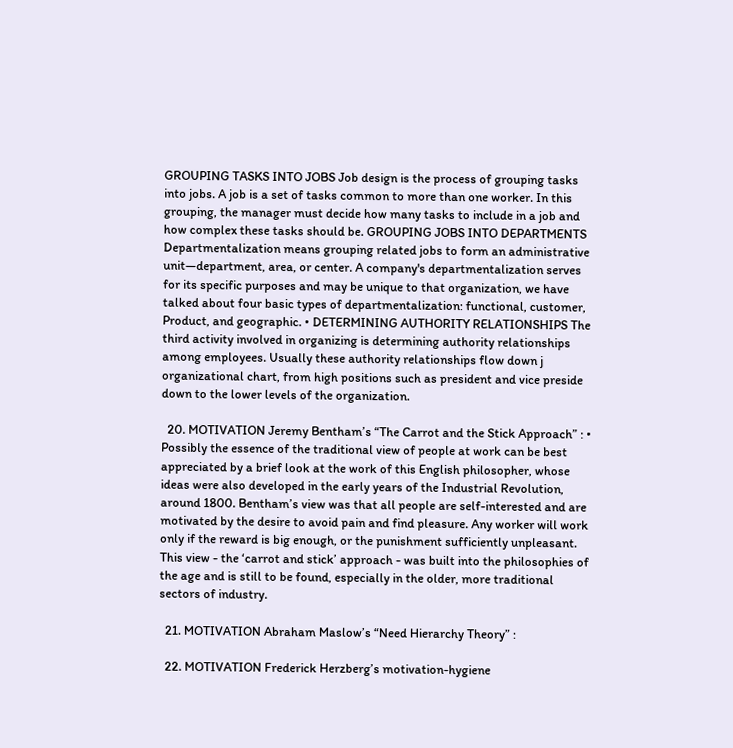GROUPING TASKS INTO JOBS Job design is the process of grouping tasks into jobs. A job is a set of tasks common to more than one worker. In this grouping, the manager must decide how many tasks to include in a job and how complex these tasks should be. GROUPING JOBS INTO DEPARTMENTS Departmentalization means grouping related jobs to form an administrative unit—department, area, or center. A company's departmentalization serves for its specific purposes and may be unique to that organization, we have talked about four basic types of departmentalization: functional, customer, Product, and geographic. • DETERMINING AUTHORITY RELATIONSHIPS The third activity involved in organizing is determining authority relationships among employees. Usually these authority relationships flow down j organizational chart, from high positions such as president and vice preside down to the lower levels of the organization.

  20. MOTIVATION Jeremy Bentham’s “The Carrot and the Stick Approach” : • Possibly the essence of the traditional view of people at work can be best appreciated by a brief look at the work of this English philosopher, whose ideas were also developed in the early years of the Industrial Revolution, around 1800. Bentham’s view was that all people are self-interested and are motivated by the desire to avoid pain and find pleasure. Any worker will work only if the reward is big enough, or the punishment sufficiently unpleasant. This view - the ‘carrot and stick’ approach - was built into the philosophies of the age and is still to be found, especially in the older, more traditional sectors of industry.

  21. MOTIVATION Abraham Maslow’s “Need Hierarchy Theory” :

  22. MOTIVATION Frederick Herzberg’s motivation-hygiene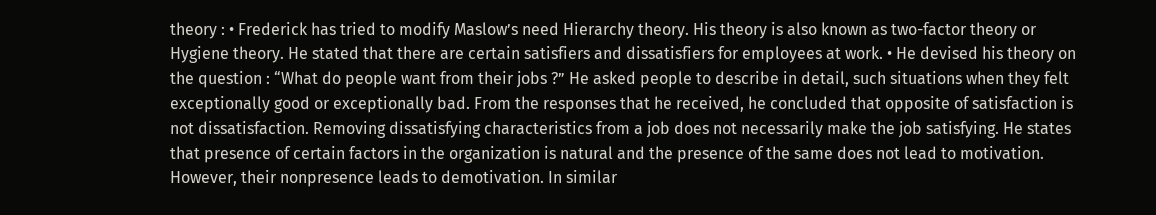theory : • Frederick has tried to modify Maslow’s need Hierarchy theory. His theory is also known as two-factor theory or Hygiene theory. He stated that there are certain satisfiers and dissatisfiers for employees at work. • He devised his theory on the question : “What do people want from their jobs ?” He asked people to describe in detail, such situations when they felt exceptionally good or exceptionally bad. From the responses that he received, he concluded that opposite of satisfaction is not dissatisfaction. Removing dissatisfying characteristics from a job does not necessarily make the job satisfying. He states that presence of certain factors in the organization is natural and the presence of the same does not lead to motivation. However, their nonpresence leads to demotivation. In similar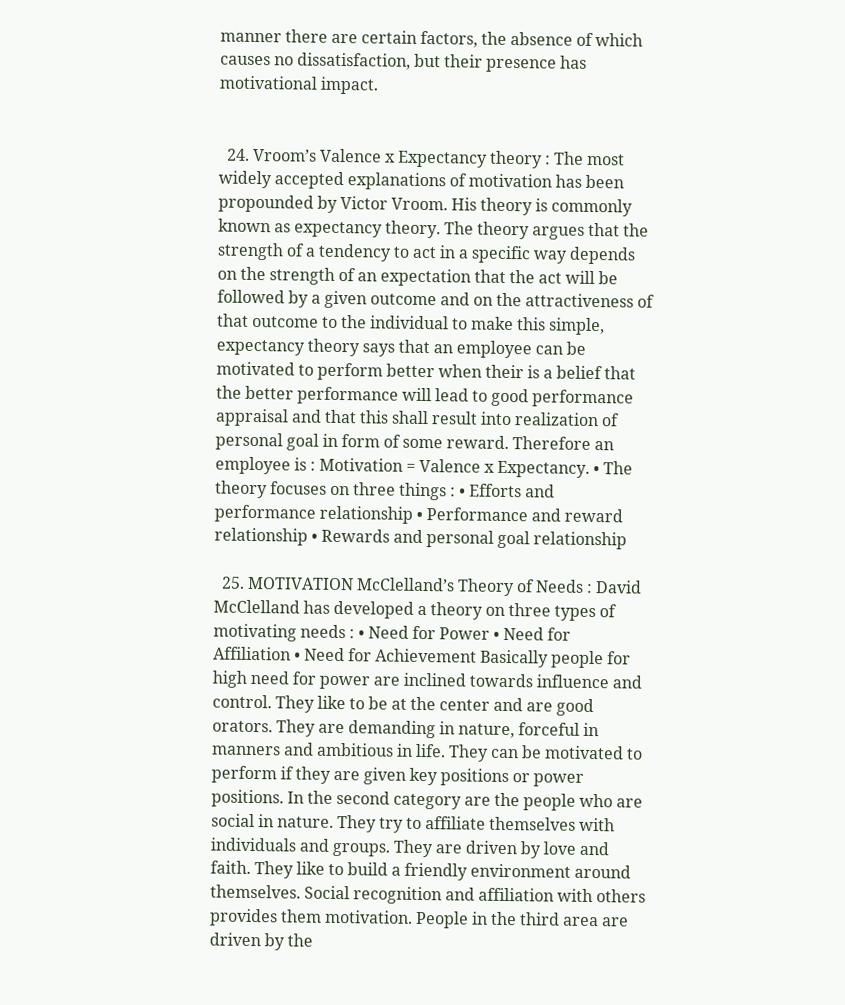manner there are certain factors, the absence of which causes no dissatisfaction, but their presence has motivational impact.


  24. Vroom’s Valence x Expectancy theory : The most widely accepted explanations of motivation has been propounded by Victor Vroom. His theory is commonly known as expectancy theory. The theory argues that the strength of a tendency to act in a specific way depends on the strength of an expectation that the act will be followed by a given outcome and on the attractiveness of that outcome to the individual to make this simple, expectancy theory says that an employee can be motivated to perform better when their is a belief that the better performance will lead to good performance appraisal and that this shall result into realization of personal goal in form of some reward. Therefore an employee is : Motivation = Valence x Expectancy. • The theory focuses on three things : • Efforts and performance relationship • Performance and reward relationship • Rewards and personal goal relationship

  25. MOTIVATION McClelland’s Theory of Needs : David McClelland has developed a theory on three types of motivating needs : • Need for Power • Need for Affiliation • Need for Achievement Basically people for high need for power are inclined towards influence and control. They like to be at the center and are good orators. They are demanding in nature, forceful in manners and ambitious in life. They can be motivated to perform if they are given key positions or power positions. In the second category are the people who are social in nature. They try to affiliate themselves with individuals and groups. They are driven by love and faith. They like to build a friendly environment around themselves. Social recognition and affiliation with others provides them motivation. People in the third area are driven by the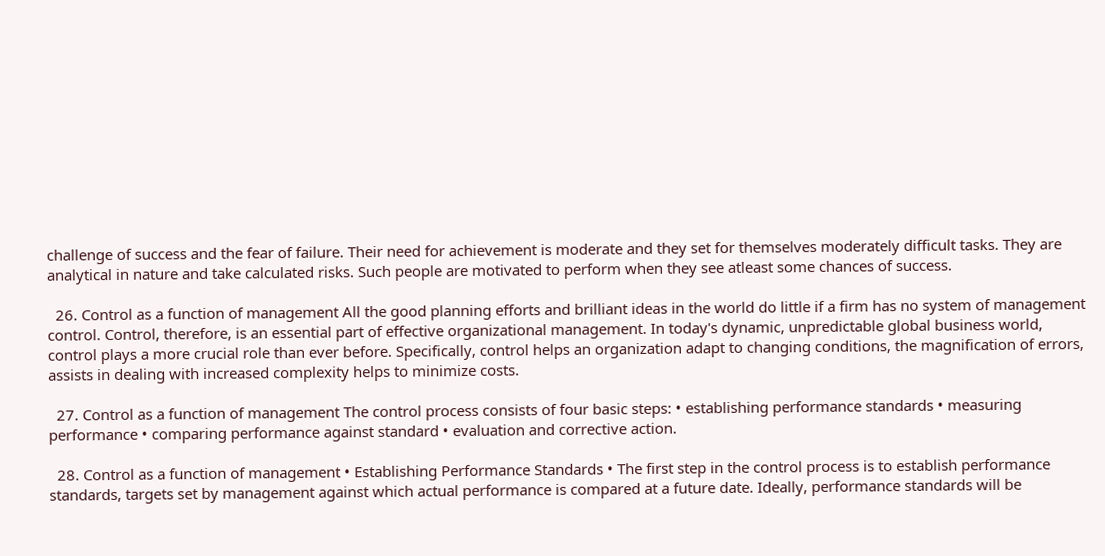challenge of success and the fear of failure. Their need for achievement is moderate and they set for themselves moderately difficult tasks. They are analytical in nature and take calculated risks. Such people are motivated to perform when they see atleast some chances of success.

  26. Control as a function of management All the good planning efforts and brilliant ideas in the world do little if a firm has no system of management control. Control, therefore, is an essential part of effective organizational management. In today's dynamic, unpredictable global business world, control plays a more crucial role than ever before. Specifically, control helps an organization adapt to changing conditions, the magnification of errors, assists in dealing with increased complexity helps to minimize costs.

  27. Control as a function of management The control process consists of four basic steps: • establishing performance standards • measuring performance • comparing performance against standard • evaluation and corrective action.

  28. Control as a function of management • Establishing Performance Standards • The first step in the control process is to establish performance standards, targets set by management against which actual performance is compared at a future date. Ideally, performance standards will be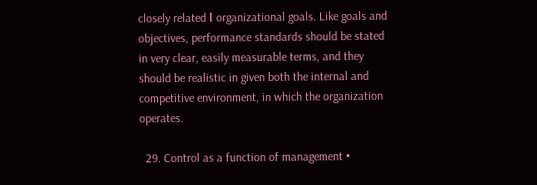closely related І organizational goals. Like goals and objectives, performance standards should be stated in very clear, easily measurable terms, and they should be realistic in given both the internal and competitive environment, in which the organization operates.

  29. Control as a function of management •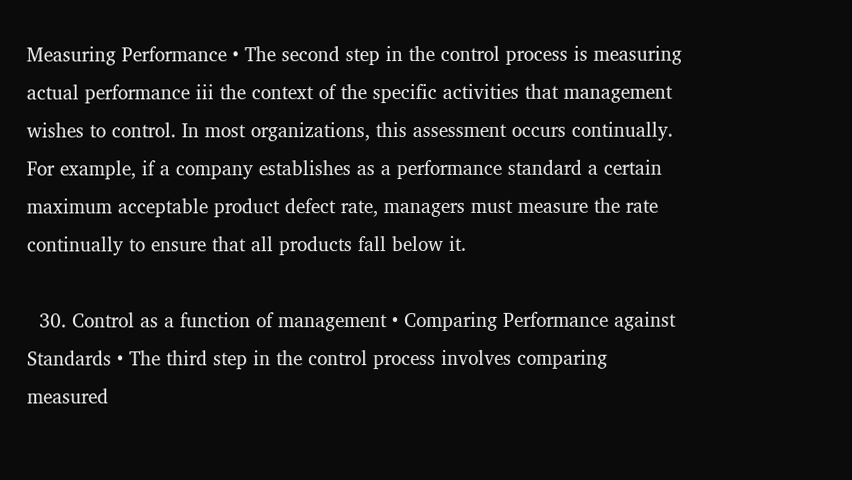Measuring Performance • The second step in the control process is measuring actual performance iii the context of the specific activities that management wishes to control. In most organizations, this assessment occurs continually. For example, if a company establishes as a performance standard a certain maximum acceptable product defect rate, managers must measure the rate continually to ensure that all products fall below it.

  30. Control as a function of management • Comparing Performance against Standards • The third step in the control process involves comparing measured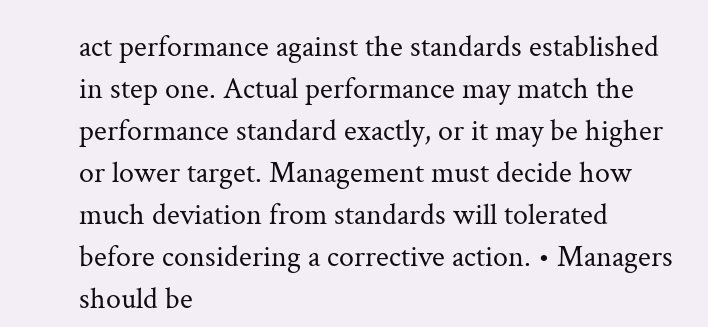act performance against the standards established in step one. Actual performance may match the performance standard exactly, or it may be higher or lower target. Management must decide how much deviation from standards will tolerated before considering a corrective action. • Managers should be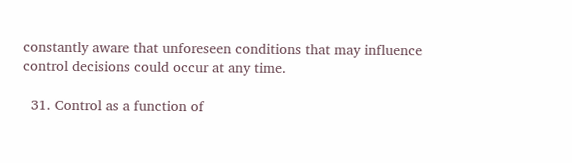constantly aware that unforeseen conditions that may influence control decisions could occur at any time.

  31. Control as a function of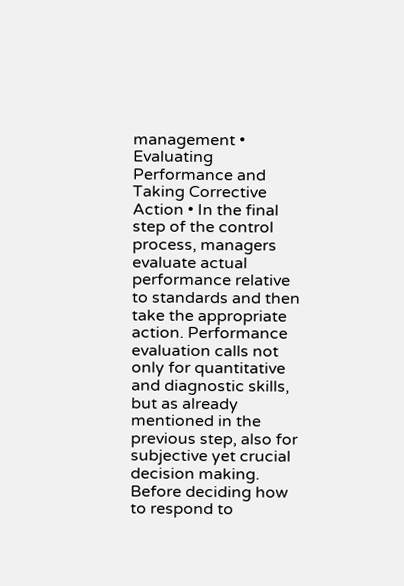management • Evaluating Performance and Taking Corrective Action • In the final step of the control process, managers evaluate actual performance relative to standards and then take the appropriate action. Performance evaluation calls not only for quantitative and diagnostic skills, but as already mentioned in the previous step, also for subjective yet crucial decision making. Before deciding how to respond to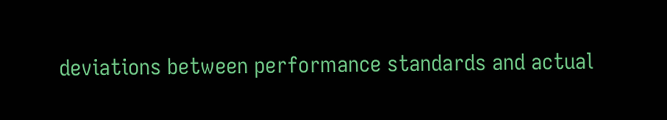deviations between performance standards and actual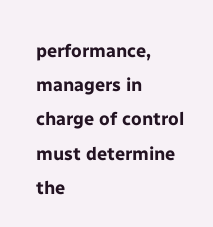performance, managers in charge of control must determine the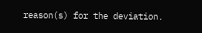reason(s) for the deviation.